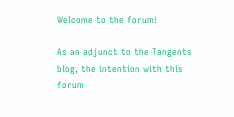Welcome to the forum!

As an adjunct to the Tangents blog, the intention with this forum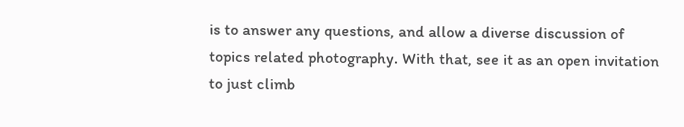is to answer any questions, and allow a diverse discussion of topics related photography. With that, see it as an open invitation to just climb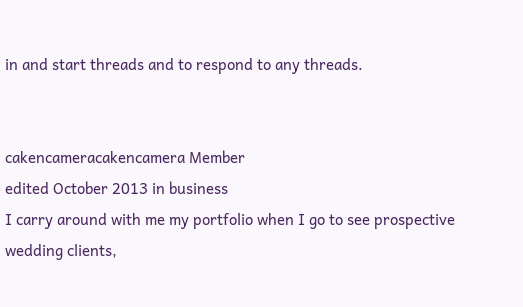in and start threads and to respond to any threads.


cakencameracakencamera Member
edited October 2013 in business
I carry around with me my portfolio when I go to see prospective wedding clients,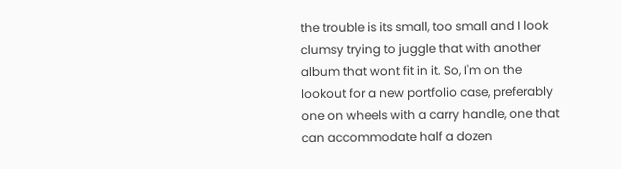the trouble is its small, too small and I look clumsy trying to juggle that with another album that wont fit in it. So, I'm on the lookout for a new portfolio case, preferably one on wheels with a carry handle, one that can accommodate half a dozen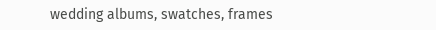wedding albums, swatches, frames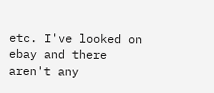etc. I've looked on ebay and there aren't any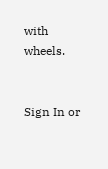with wheels.


Sign In or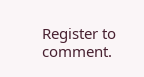Register to comment.